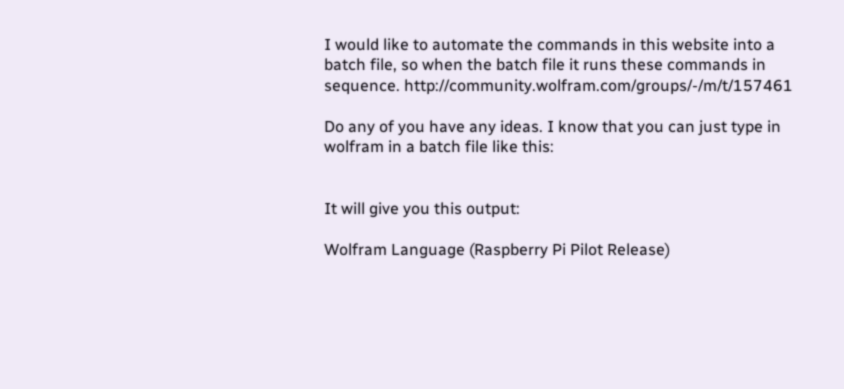I would like to automate the commands in this website into a batch file, so when the batch file it runs these commands in sequence. http://community.wolfram.com/groups/-/m/t/157461

Do any of you have any ideas. I know that you can just type in wolfram in a batch file like this:


It will give you this output:

Wolfram Language (Raspberry Pi Pilot Release)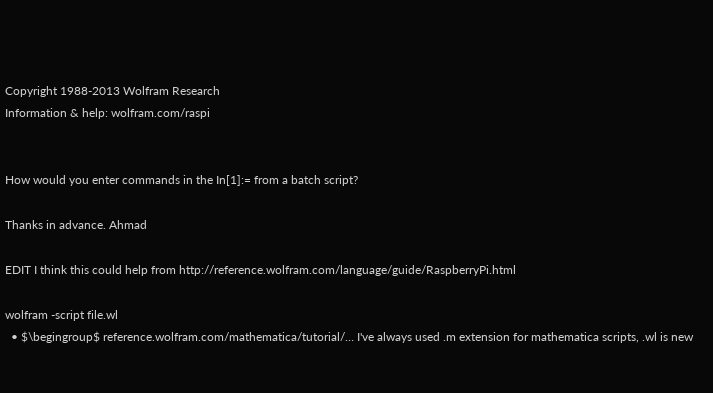Copyright 1988-2013 Wolfram Research
Information & help: wolfram.com/raspi


How would you enter commands in the In[1]:= from a batch script?

Thanks in advance. Ahmad

EDIT I think this could help from http://reference.wolfram.com/language/guide/RaspberryPi.html

wolfram -script file.wl
  • $\begingroup$ reference.wolfram.com/mathematica/tutorial/… I've always used .m extension for mathematica scripts, .wl is new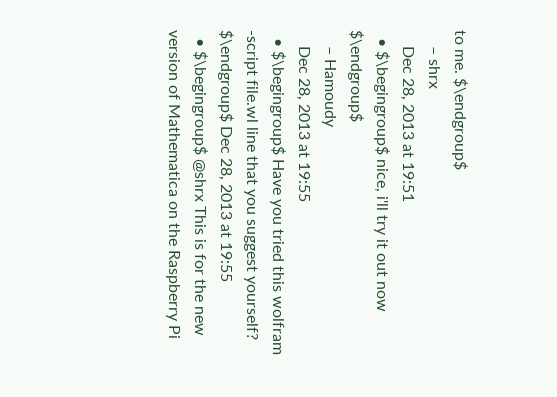to me. $\endgroup$
    – shrx
    Dec 28, 2013 at 19:51
  • $\begingroup$ nice, i'll try it out now $\endgroup$
    – Hamoudy
    Dec 28, 2013 at 19:55
  • $\begingroup$ Have you tried this wolfram -script file.wl line that you suggest yourself? $\endgroup$ Dec 28, 2013 at 19:55
  • $\begingroup$ @shrx This is for the new version of Mathematica on the Raspberry Pi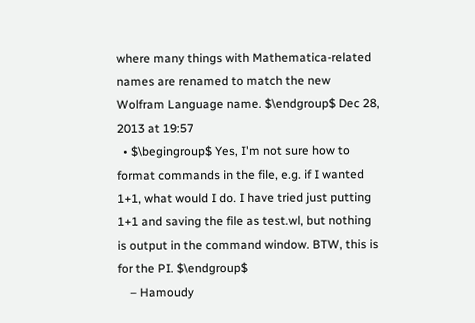where many things with Mathematica-related names are renamed to match the new Wolfram Language name. $\endgroup$ Dec 28, 2013 at 19:57
  • $\begingroup$ Yes, I'm not sure how to format commands in the file, e.g. if I wanted 1+1, what would I do. I have tried just putting 1+1 and saving the file as test.wl, but nothing is output in the command window. BTW, this is for the PI. $\endgroup$
    – Hamoudy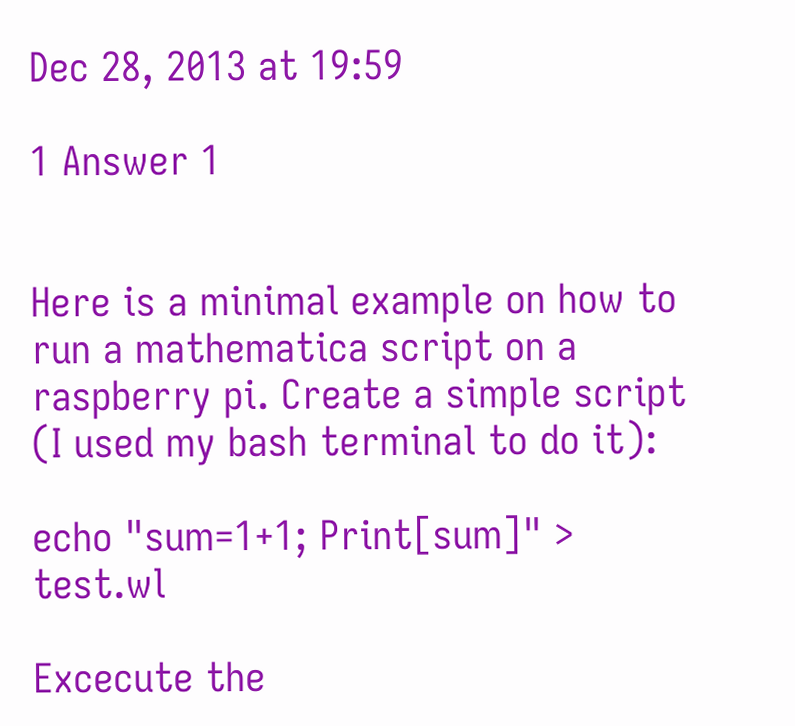Dec 28, 2013 at 19:59

1 Answer 1


Here is a minimal example on how to run a mathematica script on a raspberry pi. Create a simple script (I used my bash terminal to do it):

echo "sum=1+1; Print[sum]" > test.wl

Excecute the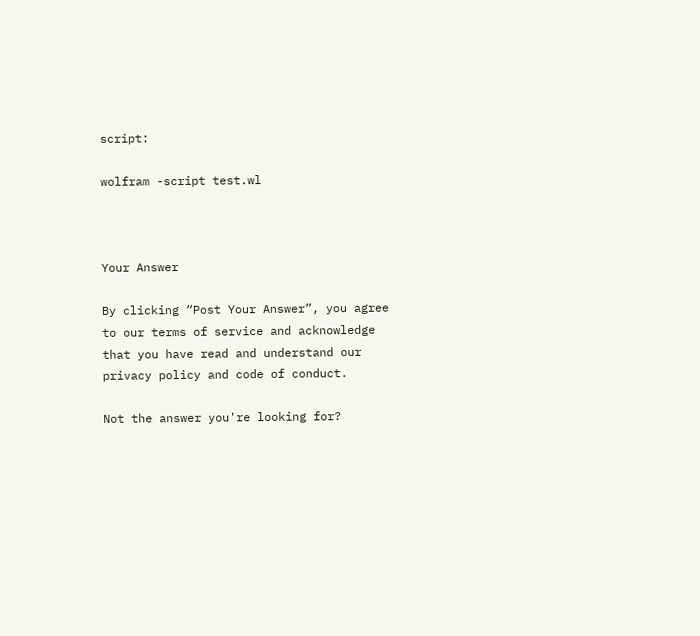script:

wolfram -script test.wl



Your Answer

By clicking “Post Your Answer”, you agree to our terms of service and acknowledge that you have read and understand our privacy policy and code of conduct.

Not the answer you're looking for?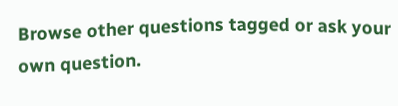Browse other questions tagged or ask your own question.